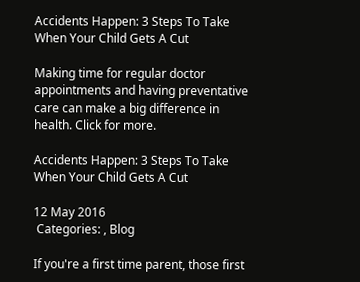Accidents Happen: 3 Steps To Take When Your Child Gets A Cut

Making time for regular doctor appointments and having preventative care can make a big difference in health. Click for more.

Accidents Happen: 3 Steps To Take When Your Child Gets A Cut

12 May 2016
 Categories: , Blog

If you're a first time parent, those first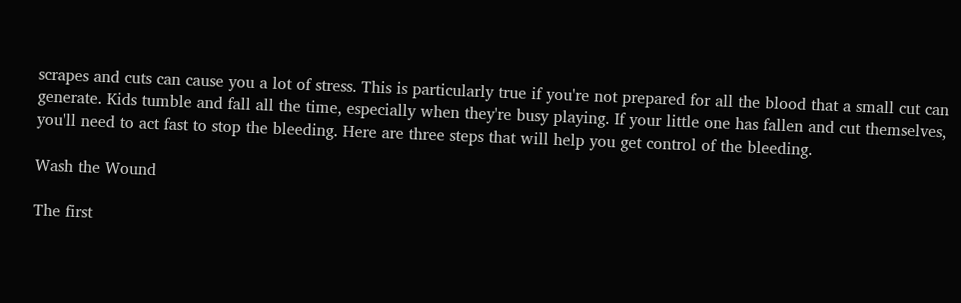scrapes and cuts can cause you a lot of stress. This is particularly true if you're not prepared for all the blood that a small cut can generate. Kids tumble and fall all the time, especially when they're busy playing. If your little one has fallen and cut themselves, you'll need to act fast to stop the bleeding. Here are three steps that will help you get control of the bleeding.

Wash the Wound

The first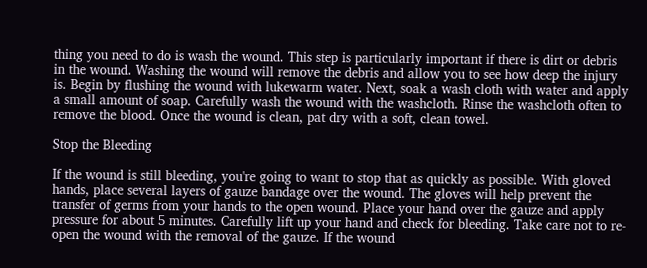thing you need to do is wash the wound. This step is particularly important if there is dirt or debris in the wound. Washing the wound will remove the debris and allow you to see how deep the injury is. Begin by flushing the wound with lukewarm water. Next, soak a wash cloth with water and apply a small amount of soap. Carefully wash the wound with the washcloth. Rinse the washcloth often to remove the blood. Once the wound is clean, pat dry with a soft, clean towel.

Stop the Bleeding

If the wound is still bleeding, you're going to want to stop that as quickly as possible. With gloved hands, place several layers of gauze bandage over the wound. The gloves will help prevent the transfer of germs from your hands to the open wound. Place your hand over the gauze and apply pressure for about 5 minutes. Carefully lift up your hand and check for bleeding. Take care not to re-open the wound with the removal of the gauze. If the wound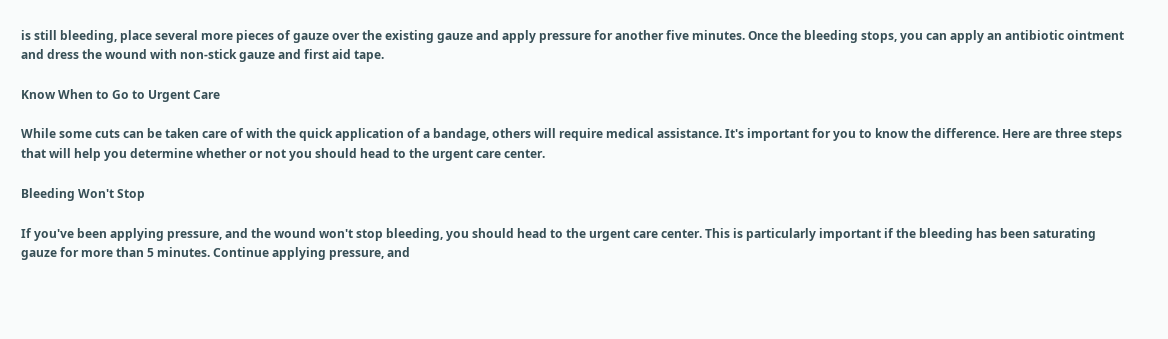is still bleeding, place several more pieces of gauze over the existing gauze and apply pressure for another five minutes. Once the bleeding stops, you can apply an antibiotic ointment and dress the wound with non-stick gauze and first aid tape.

Know When to Go to Urgent Care

While some cuts can be taken care of with the quick application of a bandage, others will require medical assistance. It's important for you to know the difference. Here are three steps that will help you determine whether or not you should head to the urgent care center.

Bleeding Won't Stop

If you've been applying pressure, and the wound won't stop bleeding, you should head to the urgent care center. This is particularly important if the bleeding has been saturating gauze for more than 5 minutes. Continue applying pressure, and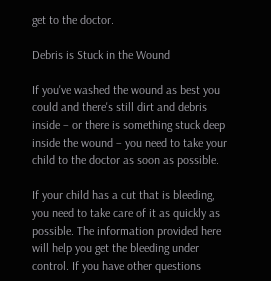get to the doctor.

Debris is Stuck in the Wound

If you've washed the wound as best you could and there's still dirt and debris inside – or there is something stuck deep inside the wound – you need to take your child to the doctor as soon as possible.

If your child has a cut that is bleeding, you need to take care of it as quickly as possible. The information provided here will help you get the bleeding under control. If you have other questions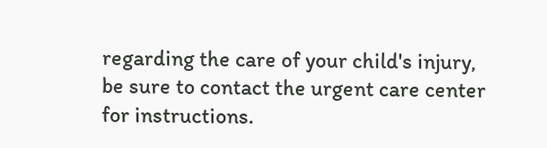regarding the care of your child's injury, be sure to contact the urgent care center for instructions.